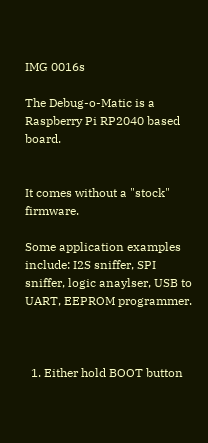IMG 0016s

The Debug-o-Matic is a Raspberry Pi RP2040 based board.


It comes without a "stock" firmware.

Some application examples include: I2S sniffer, SPI sniffer, logic anaylser, USB to UART, EEPROM programmer.



  1. Either hold BOOT button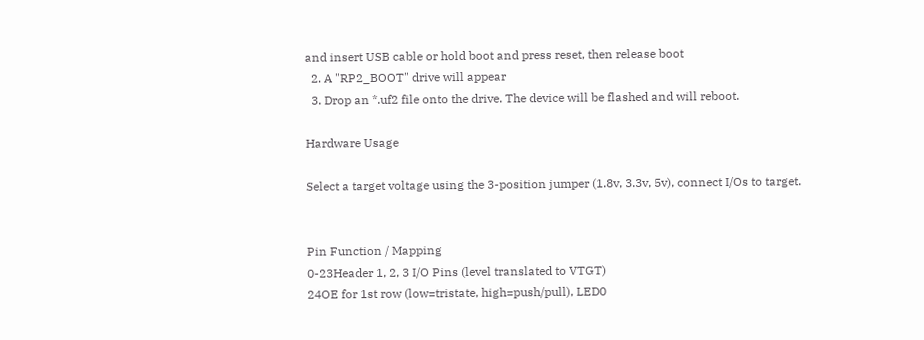and insert USB cable or hold boot and press reset, then release boot
  2. A "RP2_BOOT" drive will appear
  3. Drop an *.uf2 file onto the drive. The device will be flashed and will reboot.

Hardware Usage

Select a target voltage using the 3-position jumper (1.8v, 3.3v, 5v), connect I/Os to target.


Pin Function / Mapping
0-23Header 1, 2, 3 I/O Pins (level translated to VTGT)
24OE for 1st row (low=tristate, high=push/pull), LED0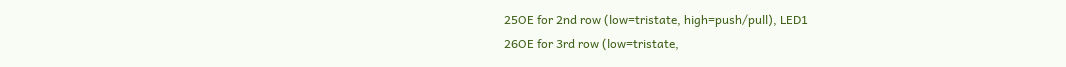25OE for 2nd row (low=tristate, high=push/pull), LED1
26OE for 3rd row (low=tristate,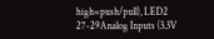high=push/pull), LED2
27-29Analog Inputs (3.3V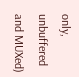only, unbuffered and MUXed)